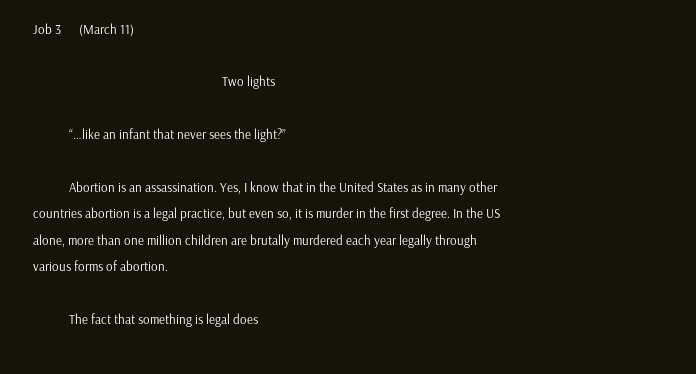Job 3      (March 11)

                                                               Two lights

            “…like an infant that never sees the light?”

            Abortion is an assassination. Yes, I know that in the United States as in many other countries abortion is a legal practice, but even so, it is murder in the first degree. In the US alone, more than one million children are brutally murdered each year legally through various forms of abortion.

            The fact that something is legal does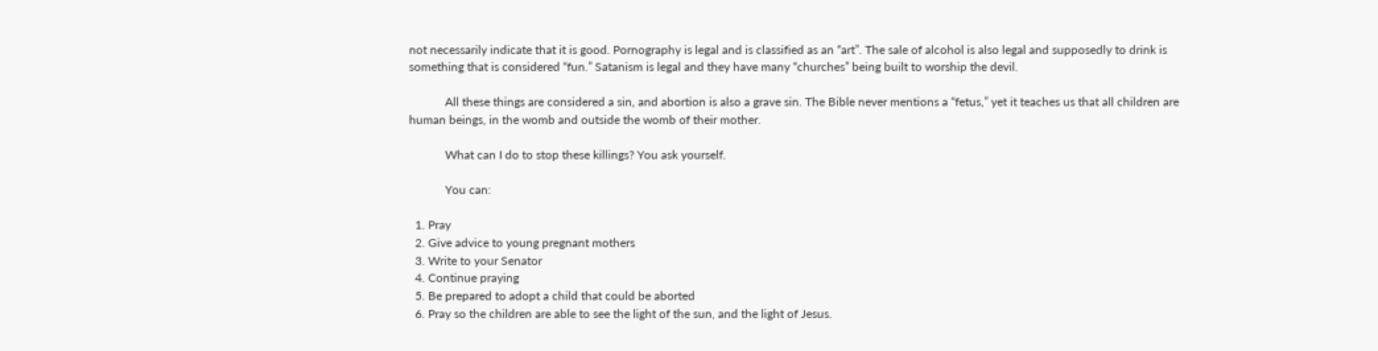not necessarily indicate that it is good. Pornography is legal and is classified as an “art”. The sale of alcohol is also legal and supposedly to drink is something that is considered “fun.” Satanism is legal and they have many “churches” being built to worship the devil.

            All these things are considered a sin, and abortion is also a grave sin. The Bible never mentions a “fetus,” yet it teaches us that all children are human beings, in the womb and outside the womb of their mother.

            What can I do to stop these killings? You ask yourself.

            You can:

  1. Pray
  2. Give advice to young pregnant mothers
  3. Write to your Senator
  4. Continue praying
  5. Be prepared to adopt a child that could be aborted
  6. Pray so the children are able to see the light of the sun, and the light of Jesus.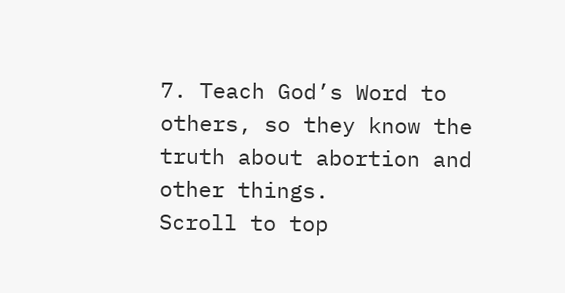7. Teach God’s Word to others, so they know the truth about abortion and other things.
Scroll to top